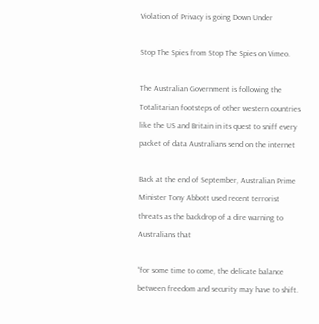Violation of Privacy is going Down Under

Stop The Spies from Stop The Spies on Vimeo.

The Australian Government is following the Totalitarian footsteps of other western countries like the US and Britain in its quest to sniff every packet of data Australians send on the internet

Back at the end of September, Australian Prime Minister Tony Abbott used recent terrorist threats as the backdrop of a dire warning to Australians that

“for some time to come, the delicate balance between freedom and security may have to shift.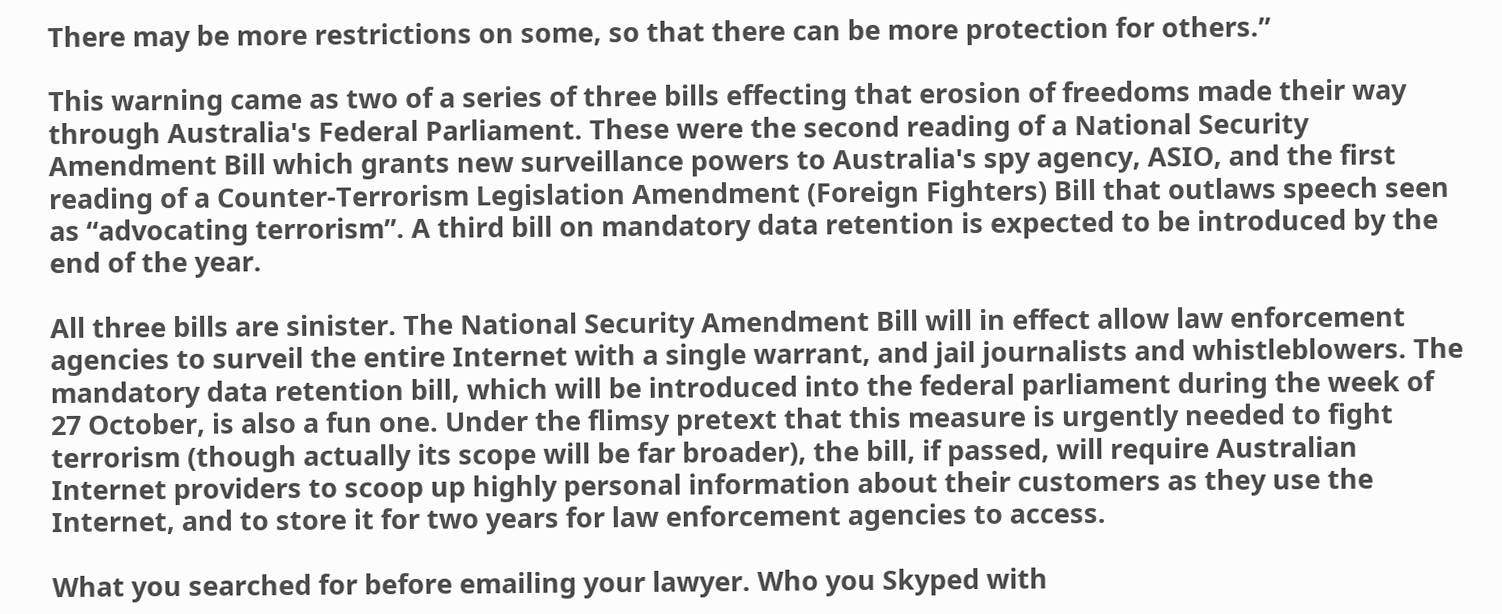There may be more restrictions on some, so that there can be more protection for others.”

This warning came as two of a series of three bills effecting that erosion of freedoms made their way through Australia's Federal Parliament. These were the second reading of a National Security Amendment Bill which grants new surveillance powers to Australia's spy agency, ASIO, and the first reading of a Counter-Terrorism Legislation Amendment (Foreign Fighters) Bill that outlaws speech seen as “advocating terrorism”. A third bill on mandatory data retention is expected to be introduced by the end of the year.

All three bills are sinister. The National Security Amendment Bill will in effect allow law enforcement agencies to surveil the entire Internet with a single warrant, and jail journalists and whistleblowers. The mandatory data retention bill, which will be introduced into the federal parliament during the week of 27 October, is also a fun one. Under the flimsy pretext that this measure is urgently needed to fight terrorism (though actually its scope will be far broader), the bill, if passed, will require Australian Internet providers to scoop up highly personal information about their customers as they use the Internet, and to store it for two years for law enforcement agencies to access.

What you searched for before emailing your lawyer. Who you Skyped with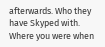afterwards. Who they have Skyped with. Where you were when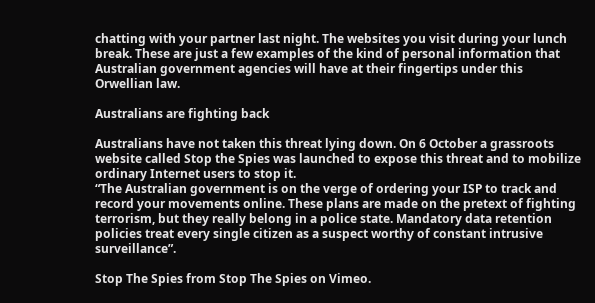chatting with your partner last night. The websites you visit during your lunch break. These are just a few examples of the kind of personal information that Australian government agencies will have at their fingertips under this Orwellian law.

Australians are fighting back

Australians have not taken this threat lying down. On 6 October a grassroots website called Stop the Spies was launched to expose this threat and to mobilize ordinary Internet users to stop it.
“The Australian government is on the verge of ordering your ISP to track and record your movements online. These plans are made on the pretext of fighting terrorism, but they really belong in a police state. Mandatory data retention policies treat every single citizen as a suspect worthy of constant intrusive surveillance”.

Stop The Spies from Stop The Spies on Vimeo.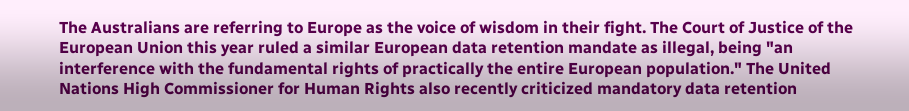The Australians are referring to Europe as the voice of wisdom in their fight. The Court of Justice of the European Union this year ruled a similar European data retention mandate as illegal, being "an interference with the fundamental rights of practically the entire European population." The United Nations High Commissioner for Human Rights also recently criticized mandatory data retention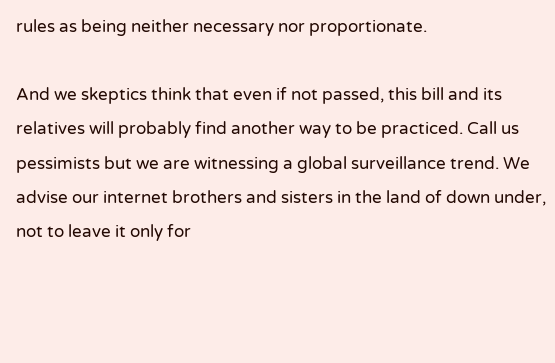rules as being neither necessary nor proportionate.

And we skeptics think that even if not passed, this bill and its relatives will probably find another way to be practiced. Call us pessimists but we are witnessing a global surveillance trend. We advise our internet brothers and sisters in the land of down under, not to leave it only for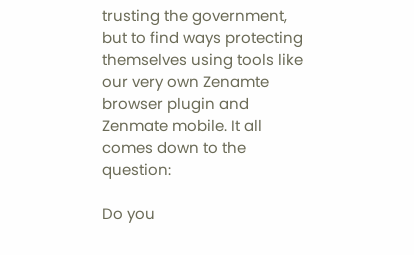trusting the government, but to find ways protecting themselves using tools like our very own Zenamte browser plugin and Zenmate mobile. It all comes down to the question:

Do you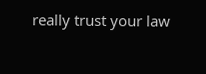really trust your law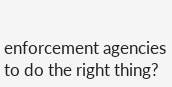enforcement agencies to do the right thing?